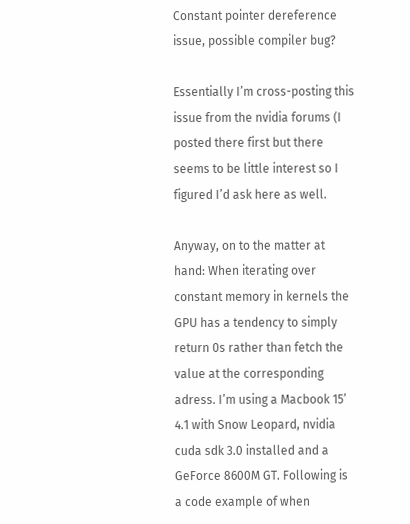Constant pointer dereference issue, possible compiler bug?

Essentially I’m cross-posting this issue from the nvidia forums (I posted there first but there seems to be little interest so I figured I’d ask here as well.

Anyway, on to the matter at hand: When iterating over constant memory in kernels the GPU has a tendency to simply return 0s rather than fetch the value at the corresponding adress. I’m using a Macbook 15’ 4.1 with Snow Leopard, nvidia cuda sdk 3.0 installed and a GeForce 8600M GT. Following is a code example of when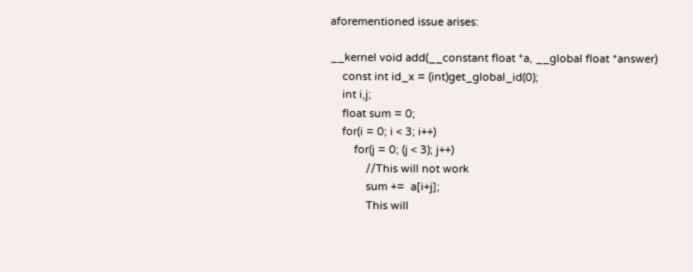aforementioned issue arises:

__kernel void add(__constant float *a, __global float *answer)
    const int id_x = (int)get_global_id(0);
    int i,j;
    float sum = 0;
    for(i = 0; i < 3; i++)
        for(j = 0; (j < 3); j++)
            //This will not work
            sum +=  a[i+j];
            This will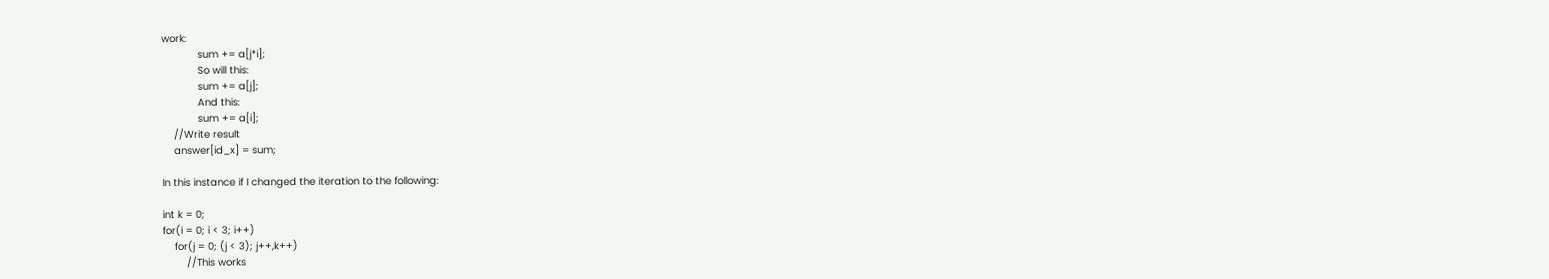work:
            sum += a[j*i];
            So will this:
            sum += a[j];
            And this:
            sum += a[i];
    //Write result
    answer[id_x] = sum;

In this instance if I changed the iteration to the following:

int k = 0;
for(i = 0; i < 3; i++)
    for(j = 0; (j < 3); j++,k++)
        //This works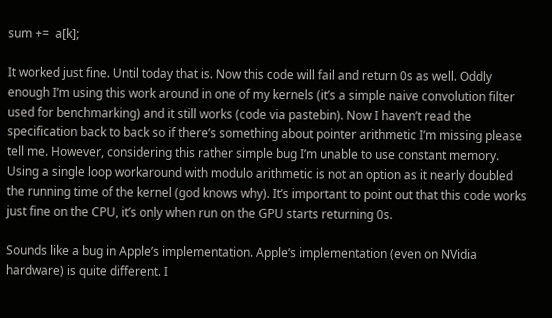sum +=  a[k];

It worked just fine. Until today that is. Now this code will fail and return 0s as well. Oddly enough I’m using this work around in one of my kernels (it’s a simple naive convolution filter used for benchmarking) and it still works (code via pastebin). Now I haven’t read the specification back to back so if there’s something about pointer arithmetic I’m missing please tell me. However, considering this rather simple bug I’m unable to use constant memory. Using a single loop workaround with modulo arithmetic is not an option as it nearly doubled the running time of the kernel (god knows why). It’s important to point out that this code works just fine on the CPU, it’s only when run on the GPU starts returning 0s.

Sounds like a bug in Apple’s implementation. Apple’s implementation (even on NVidia hardware) is quite different. I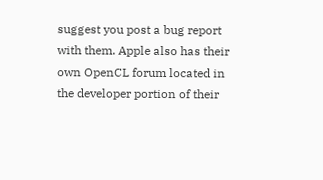suggest you post a bug report with them. Apple also has their own OpenCL forum located in the developer portion of their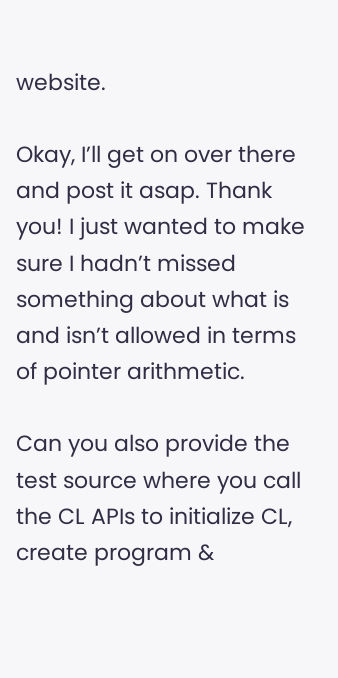website.

Okay, I’ll get on over there and post it asap. Thank you! I just wanted to make sure I hadn’t missed something about what is and isn’t allowed in terms of pointer arithmetic.

Can you also provide the test source where you call the CL APIs to initialize CL, create program &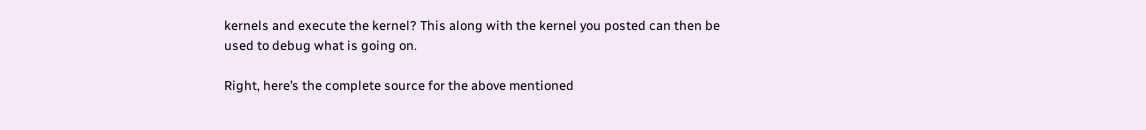kernels and execute the kernel? This along with the kernel you posted can then be used to debug what is going on.

Right, here’s the complete source for the above mentioned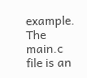example. The main.c file is an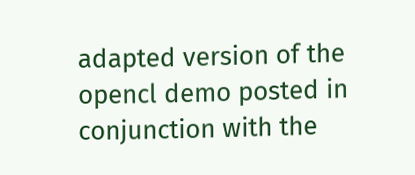adapted version of the opencl demo posted in conjunction with the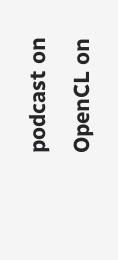podcast on OpenCL on